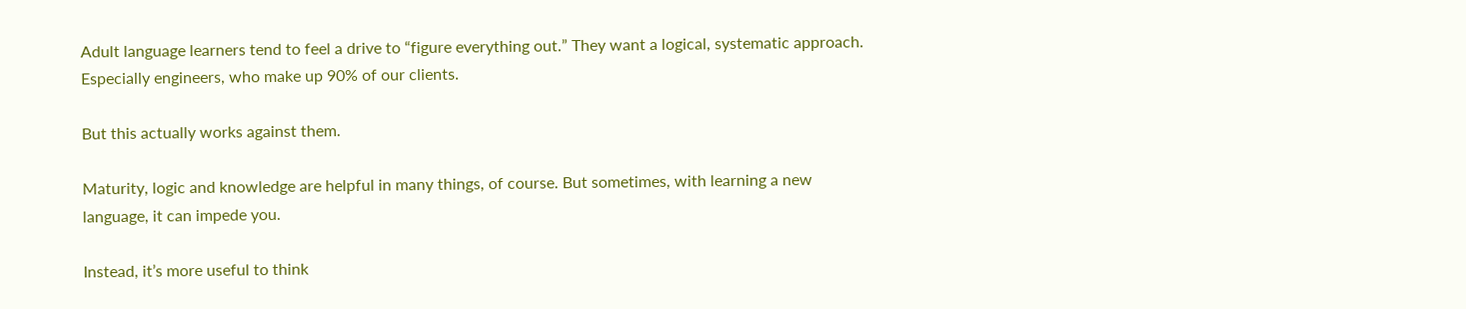Adult language learners tend to feel a drive to “figure everything out.” They want a logical, systematic approach. Especially engineers, who make up 90% of our clients.

But this actually works against them.

Maturity, logic and knowledge are helpful in many things, of course. But sometimes, with learning a new language, it can impede you.

Instead, it’s more useful to think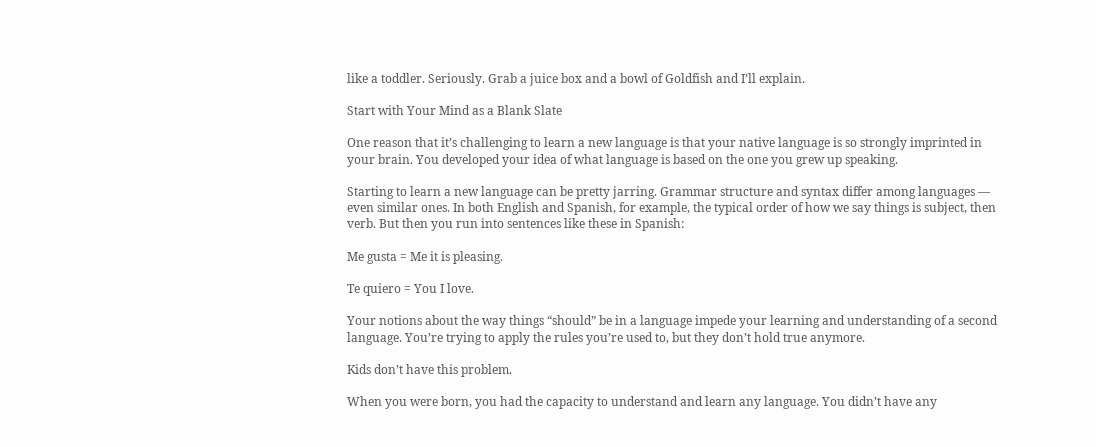like a toddler. Seriously. Grab a juice box and a bowl of Goldfish and I’ll explain.

Start with Your Mind as a Blank Slate

One reason that it’s challenging to learn a new language is that your native language is so strongly imprinted in your brain. You developed your idea of what language is based on the one you grew up speaking.

Starting to learn a new language can be pretty jarring. Grammar structure and syntax differ among languages — even similar ones. In both English and Spanish, for example, the typical order of how we say things is subject, then verb. But then you run into sentences like these in Spanish:

Me gusta = Me it is pleasing.

Te quiero = You I love.

Your notions about the way things “should” be in a language impede your learning and understanding of a second language. You’re trying to apply the rules you’re used to, but they don’t hold true anymore.

Kids don’t have this problem.

When you were born, you had the capacity to understand and learn any language. You didn’t have any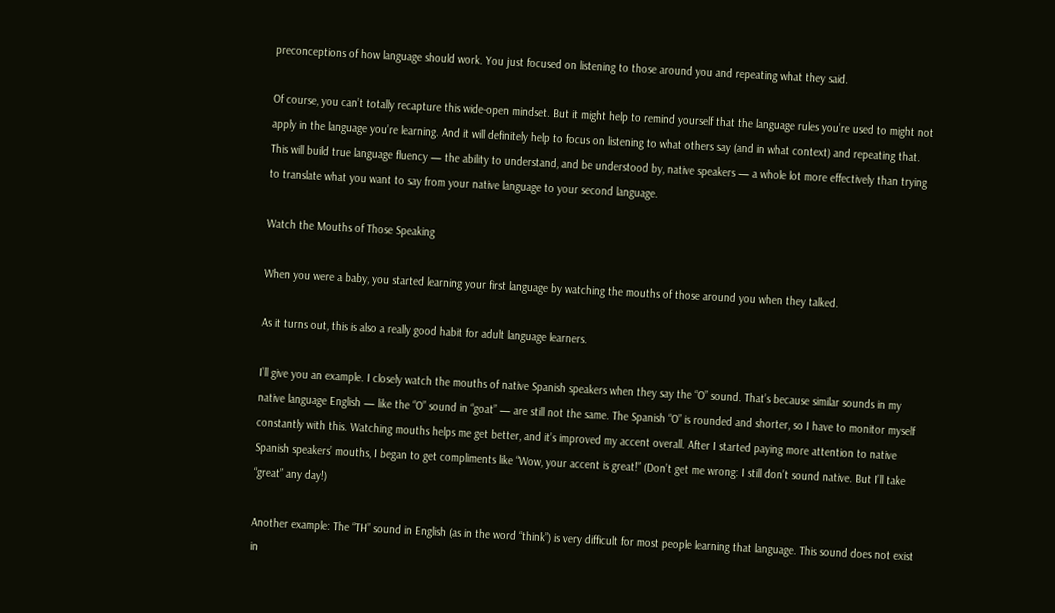preconceptions of how language should work. You just focused on listening to those around you and repeating what they said.

Of course, you can’t totally recapture this wide-open mindset. But it might help to remind yourself that the language rules you’re used to might not apply in the language you’re learning. And it will definitely help to focus on listening to what others say (and in what context) and repeating that. This will build true language fluency — the ability to understand, and be understood by, native speakers — a whole lot more effectively than trying to translate what you want to say from your native language to your second language.

Watch the Mouths of Those Speaking

When you were a baby, you started learning your first language by watching the mouths of those around you when they talked.

As it turns out, this is also a really good habit for adult language learners.

I’ll give you an example. I closely watch the mouths of native Spanish speakers when they say the “O” sound. That’s because similar sounds in my native language English — like the “O” sound in “goat” — are still not the same. The Spanish “O” is rounded and shorter, so I have to monitor myself constantly with this. Watching mouths helps me get better, and it’s improved my accent overall. After I started paying more attention to native Spanish speakers’ mouths, I began to get compliments like “Wow, your accent is great!” (Don’t get me wrong: I still don’t sound native. But I’ll take “great” any day!)

Another example: The “TH” sound in English (as in the word “think”) is very difficult for most people learning that language. This sound does not exist in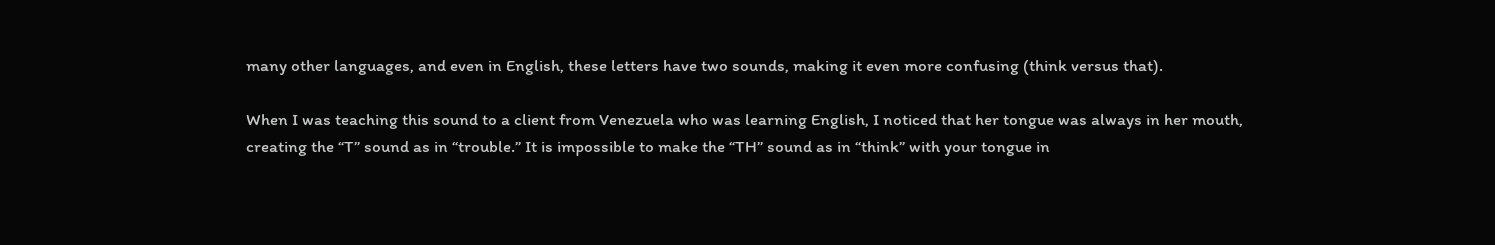many other languages, and even in English, these letters have two sounds, making it even more confusing (think versus that).

When I was teaching this sound to a client from Venezuela who was learning English, I noticed that her tongue was always in her mouth, creating the “T” sound as in “trouble.” It is impossible to make the “TH” sound as in “think” with your tongue in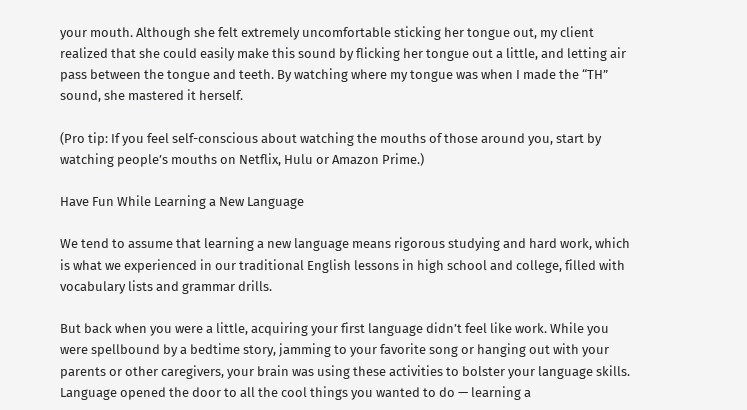your mouth. Although she felt extremely uncomfortable sticking her tongue out, my client realized that she could easily make this sound by flicking her tongue out a little, and letting air pass between the tongue and teeth. By watching where my tongue was when I made the “TH” sound, she mastered it herself.

(Pro tip: If you feel self-conscious about watching the mouths of those around you, start by watching people’s mouths on Netflix, Hulu or Amazon Prime.)

Have Fun While Learning a New Language

We tend to assume that learning a new language means rigorous studying and hard work, which is what we experienced in our traditional English lessons in high school and college, filled with vocabulary lists and grammar drills.

But back when you were a little, acquiring your first language didn’t feel like work. While you were spellbound by a bedtime story, jamming to your favorite song or hanging out with your parents or other caregivers, your brain was using these activities to bolster your language skills. Language opened the door to all the cool things you wanted to do — learning a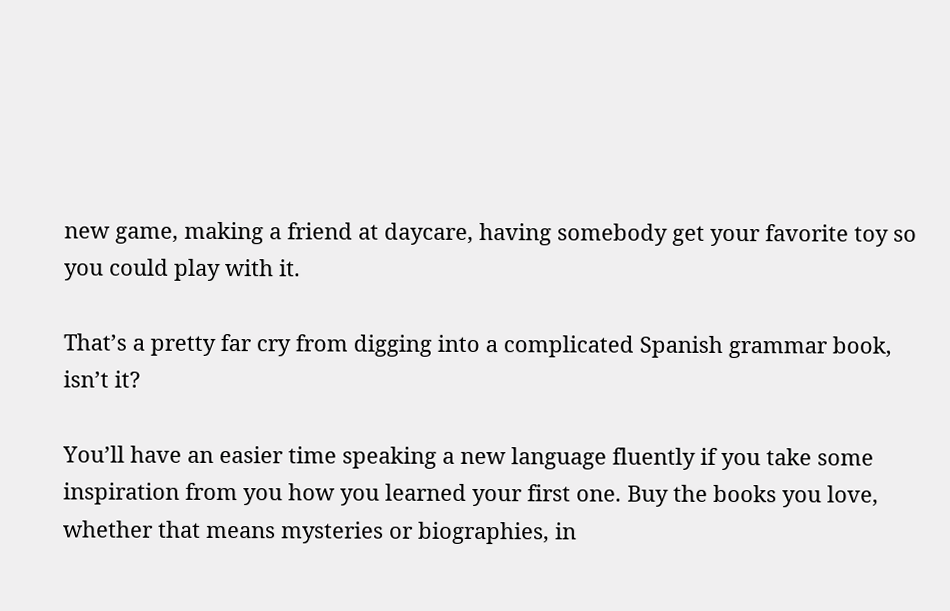new game, making a friend at daycare, having somebody get your favorite toy so you could play with it.

That’s a pretty far cry from digging into a complicated Spanish grammar book, isn’t it?

You’ll have an easier time speaking a new language fluently if you take some inspiration from you how you learned your first one. Buy the books you love, whether that means mysteries or biographies, in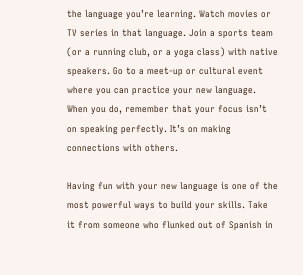the language you’re learning. Watch movies or TV series in that language. Join a sports team (or a running club, or a yoga class) with native speakers. Go to a meet-up or cultural event where you can practice your new language. When you do, remember that your focus isn’t on speaking perfectly. It’s on making connections with others.

Having fun with your new language is one of the most powerful ways to build your skills. Take it from someone who flunked out of Spanish in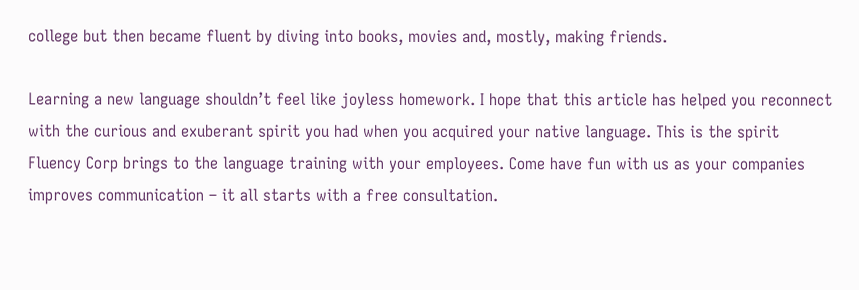college but then became fluent by diving into books, movies and, mostly, making friends.

Learning a new language shouldn’t feel like joyless homework. I hope that this article has helped you reconnect with the curious and exuberant spirit you had when you acquired your native language. This is the spirit Fluency Corp brings to the language training with your employees. Come have fun with us as your companies improves communication – it all starts with a free consultation.